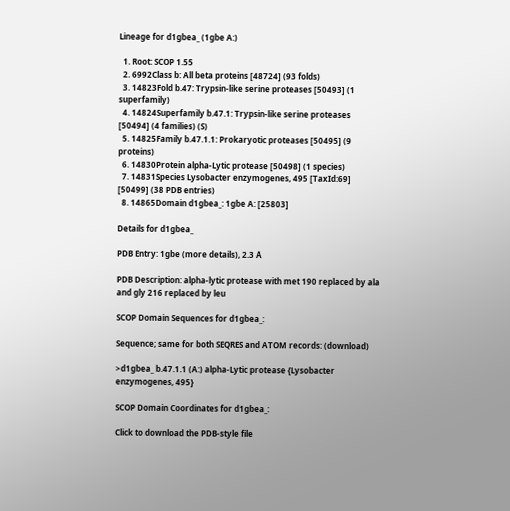Lineage for d1gbea_ (1gbe A:)

  1. Root: SCOP 1.55
  2. 6992Class b: All beta proteins [48724] (93 folds)
  3. 14823Fold b.47: Trypsin-like serine proteases [50493] (1 superfamily)
  4. 14824Superfamily b.47.1: Trypsin-like serine proteases [50494] (4 families) (S)
  5. 14825Family b.47.1.1: Prokaryotic proteases [50495] (9 proteins)
  6. 14830Protein alpha-Lytic protease [50498] (1 species)
  7. 14831Species Lysobacter enzymogenes, 495 [TaxId:69] [50499] (38 PDB entries)
  8. 14865Domain d1gbea_: 1gbe A: [25803]

Details for d1gbea_

PDB Entry: 1gbe (more details), 2.3 Å

PDB Description: alpha-lytic protease with met 190 replaced by ala and gly 216 replaced by leu

SCOP Domain Sequences for d1gbea_:

Sequence; same for both SEQRES and ATOM records: (download)

>d1gbea_ b.47.1.1 (A:) alpha-Lytic protease {Lysobacter enzymogenes, 495}

SCOP Domain Coordinates for d1gbea_:

Click to download the PDB-style file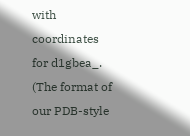with coordinates for d1gbea_.
(The format of our PDB-style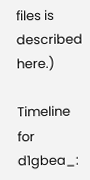files is described here.)

Timeline for d1gbea_: